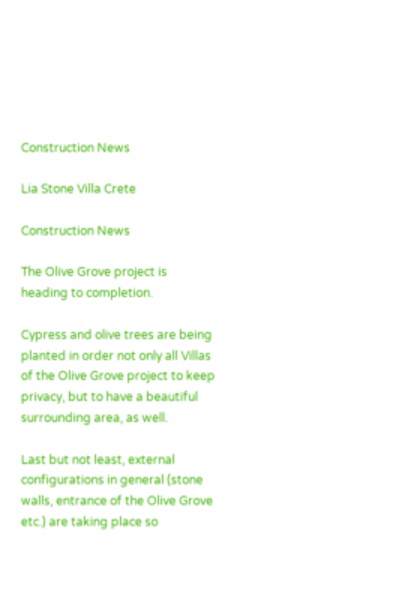Construction News

Lia Stone Villa Crete

Construction News

The Olive Grove project is heading to completion.

Cypress and olive trees are being planted in order not only all Villas of the Olive Grove project to keep privacy, but to have a beautiful surrounding area, as well.

Last but not least, external configurations in general (stone walls, entrance of the Olive Grove etc.) are taking place so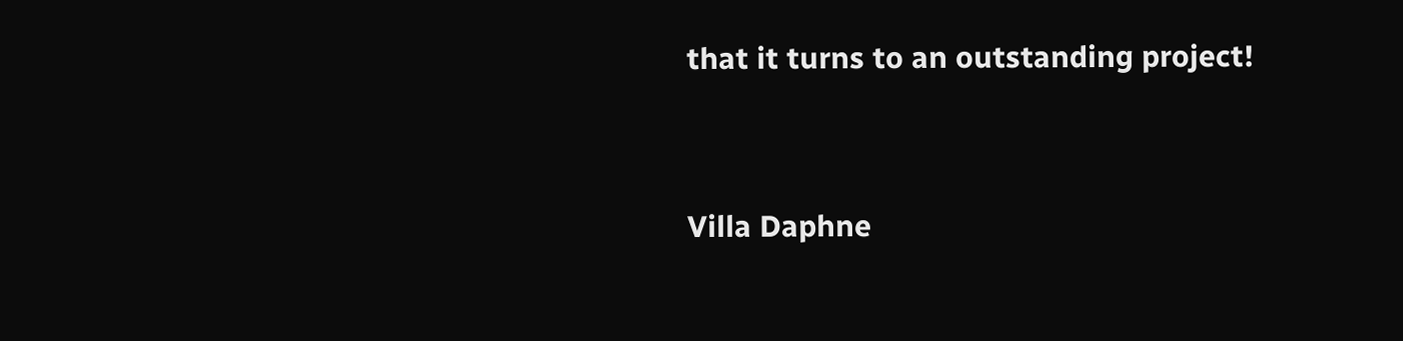that it turns to an outstanding project!



Villa Daphne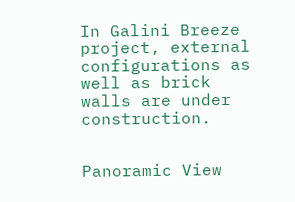In Galini Breeze project, external configurations as well as brick walls are under construction.


Panoramic View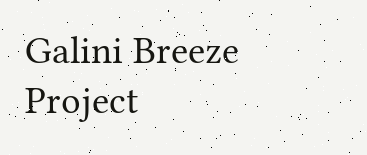Galini Breeze Project